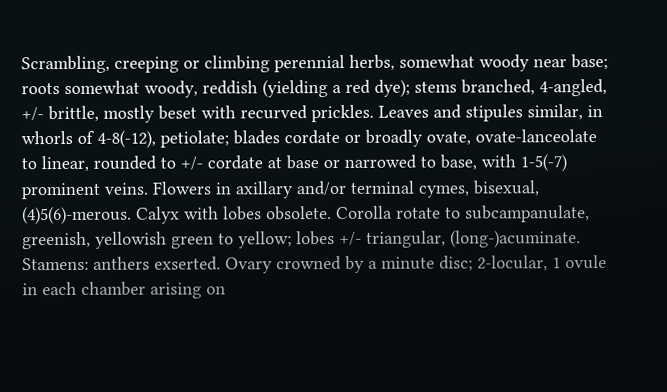Scrambling, creeping or climbing perennial herbs, somewhat woody near base; roots somewhat woody, reddish (yielding a red dye); stems branched, 4-angled, +/- brittle, mostly beset with recurved prickles. Leaves and stipules similar, in whorls of 4-8(-12), petiolate; blades cordate or broadly ovate, ovate-lanceolate to linear, rounded to +/- cordate at base or narrowed to base, with 1-5(-7) prominent veins. Flowers in axillary and/or terminal cymes, bisexual, (4)5(6)-merous. Calyx with lobes obsolete. Corolla rotate to subcampanulate, greenish, yellowish green to yellow; lobes +/- triangular, (long-)acuminate. Stamens: anthers exserted. Ovary crowned by a minute disc; 2-locular, 1 ovule in each chamber arising on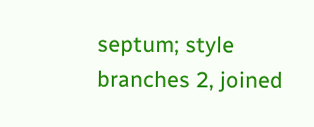septum; style branches 2, joined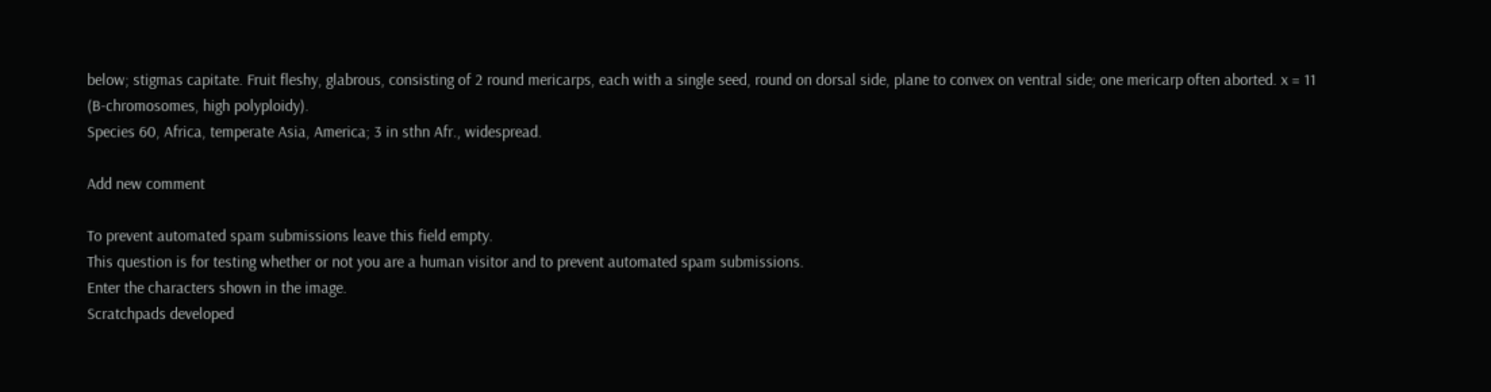below; stigmas capitate. Fruit fleshy, glabrous, consisting of 2 round mericarps, each with a single seed, round on dorsal side, plane to convex on ventral side; one mericarp often aborted. x = 11 (B-chromosomes, high polyploidy).
Species 60, Africa, temperate Asia, America; 3 in sthn Afr., widespread.

Add new comment

To prevent automated spam submissions leave this field empty.
This question is for testing whether or not you are a human visitor and to prevent automated spam submissions.
Enter the characters shown in the image.
Scratchpads developed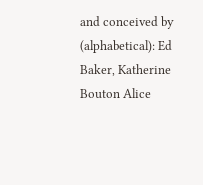and conceived by (alphabetical): Ed Baker, Katherine Bouton Alice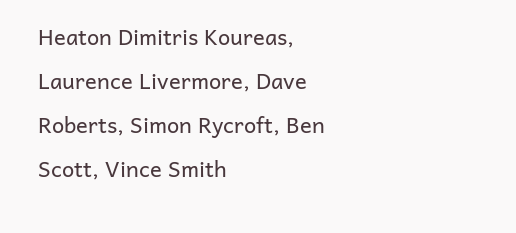Heaton Dimitris Koureas, Laurence Livermore, Dave Roberts, Simon Rycroft, Ben Scott, Vince Smith